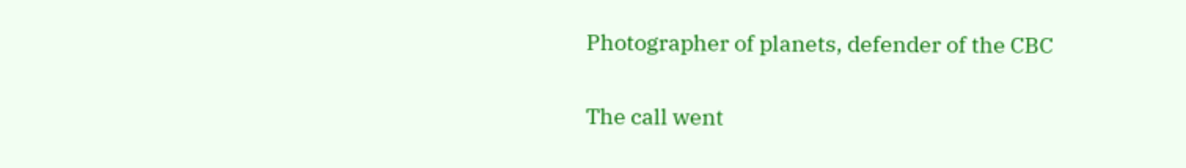Photographer of planets, defender of the CBC

The call went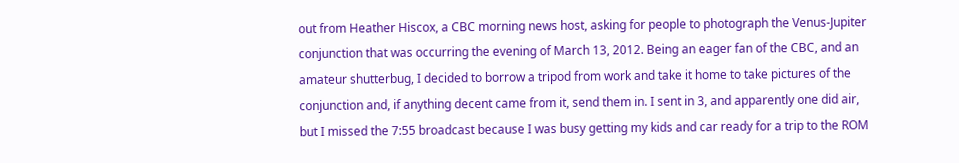out from Heather Hiscox, a CBC morning news host, asking for people to photograph the Venus-Jupiter conjunction that was occurring the evening of March 13, 2012. Being an eager fan of the CBC, and an amateur shutterbug, I decided to borrow a tripod from work and take it home to take pictures of the conjunction and, if anything decent came from it, send them in. I sent in 3, and apparently one did air, but I missed the 7:55 broadcast because I was busy getting my kids and car ready for a trip to the ROM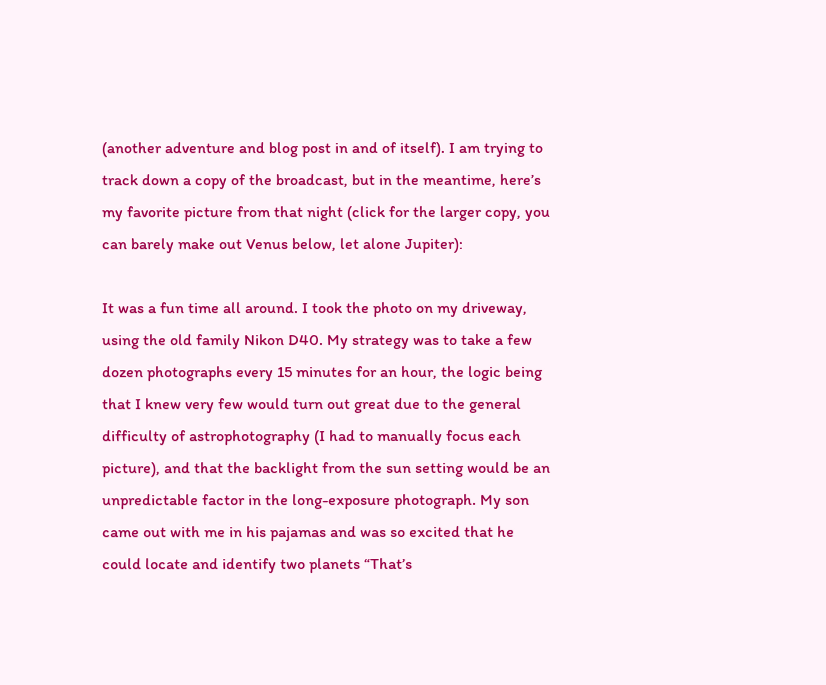(another adventure and blog post in and of itself). I am trying to track down a copy of the broadcast, but in the meantime, here’s my favorite picture from that night (click for the larger copy, you can barely make out Venus below, let alone Jupiter):

It was a fun time all around. I took the photo on my driveway, using the old family Nikon D40. My strategy was to take a few dozen photographs every 15 minutes for an hour, the logic being that I knew very few would turn out great due to the general difficulty of astrophotography (I had to manually focus each picture), and that the backlight from the sun setting would be an unpredictable factor in the long-exposure photograph. My son came out with me in his pajamas and was so excited that he could locate and identify two planets “That’s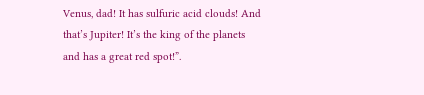Venus, dad! It has sulfuric acid clouds! And that’s Jupiter! It’s the king of the planets and has a great red spot!”.